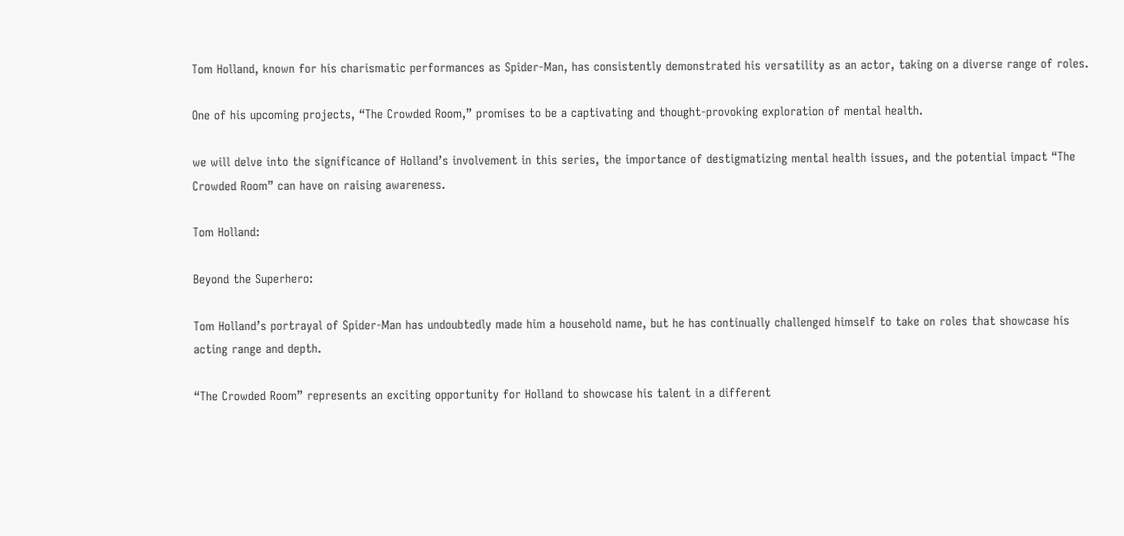Tom Holland, known for his charismatic performances as Spider-Man, has consistently demonstrated his versatility as an actor, taking on a diverse range of roles.

One of his upcoming projects, “The Crowded Room,” promises to be a captivating and thought-provoking exploration of mental health.

we will delve into the significance of Holland’s involvement in this series, the importance of destigmatizing mental health issues, and the potential impact “The Crowded Room” can have on raising awareness.

Tom Holland:

Beyond the Superhero:

Tom Holland’s portrayal of Spider-Man has undoubtedly made him a household name, but he has continually challenged himself to take on roles that showcase his acting range and depth.

“The Crowded Room” represents an exciting opportunity for Holland to showcase his talent in a different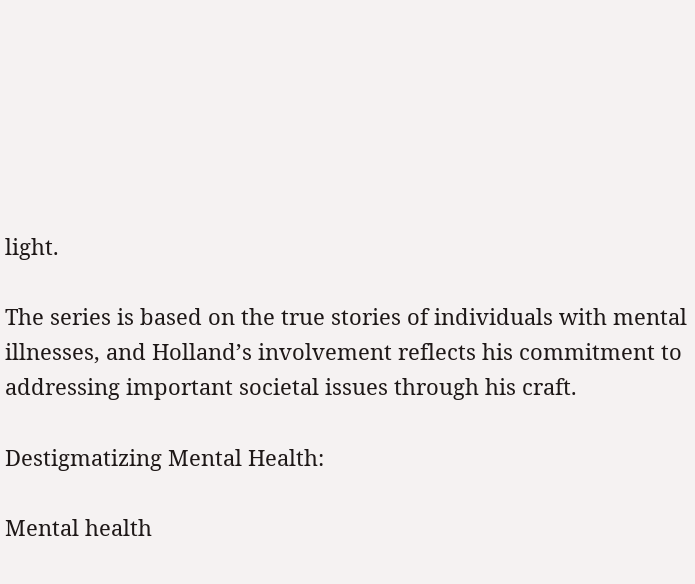light.

The series is based on the true stories of individuals with mental illnesses, and Holland’s involvement reflects his commitment to addressing important societal issues through his craft.

Destigmatizing Mental Health:

Mental health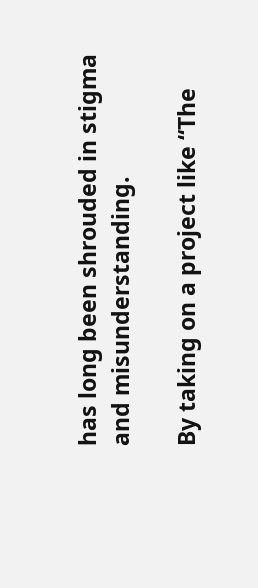has long been shrouded in stigma and misunderstanding.

By taking on a project like “The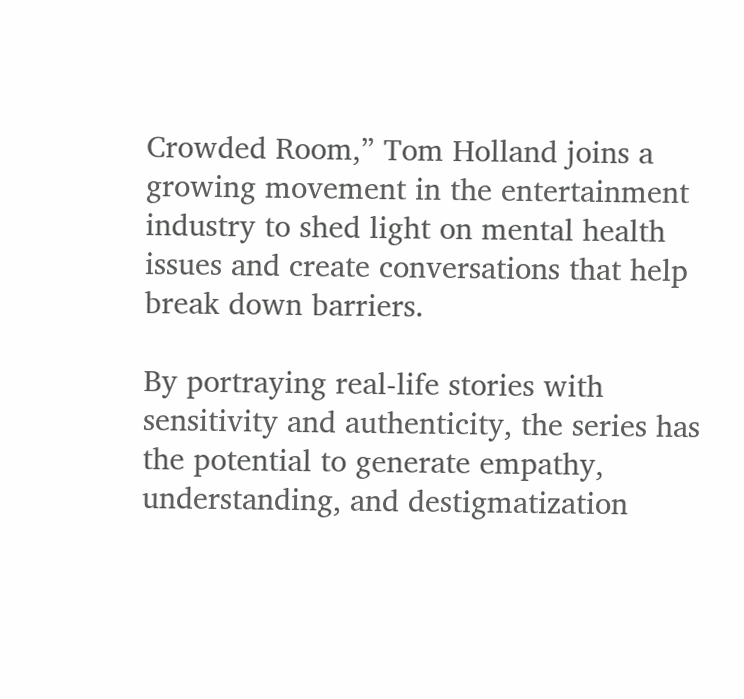Crowded Room,” Tom Holland joins a growing movement in the entertainment industry to shed light on mental health issues and create conversations that help break down barriers.

By portraying real-life stories with sensitivity and authenticity, the series has the potential to generate empathy, understanding, and destigmatization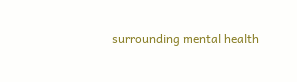surrounding mental health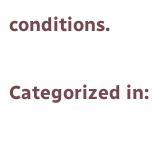conditions.

Categorized in: